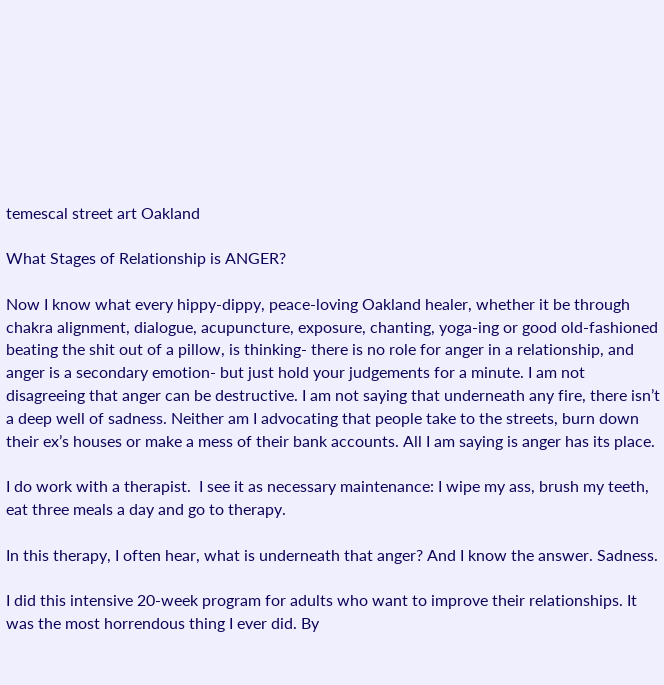temescal street art Oakland

What Stages of Relationship is ANGER?

Now I know what every hippy-dippy, peace-loving Oakland healer, whether it be through chakra alignment, dialogue, acupuncture, exposure, chanting, yoga-ing or good old-fashioned beating the shit out of a pillow, is thinking- there is no role for anger in a relationship, and anger is a secondary emotion- but just hold your judgements for a minute. I am not disagreeing that anger can be destructive. I am not saying that underneath any fire, there isn’t a deep well of sadness. Neither am I advocating that people take to the streets, burn down their ex’s houses or make a mess of their bank accounts. All I am saying is anger has its place.

I do work with a therapist.  I see it as necessary maintenance: I wipe my ass, brush my teeth, eat three meals a day and go to therapy.

In this therapy, I often hear, what is underneath that anger? And I know the answer. Sadness.

I did this intensive 20-week program for adults who want to improve their relationships. It was the most horrendous thing I ever did. By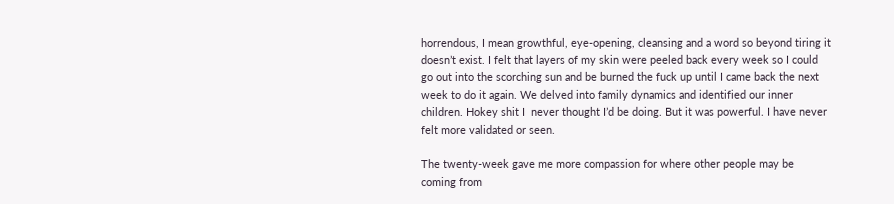horrendous, I mean growthful, eye-opening, cleansing and a word so beyond tiring it doesn’t exist. I felt that layers of my skin were peeled back every week so I could go out into the scorching sun and be burned the fuck up until I came back the next week to do it again. We delved into family dynamics and identified our inner children. Hokey shit I  never thought I’d be doing. But it was powerful. I have never felt more validated or seen.

The twenty-week gave me more compassion for where other people may be coming from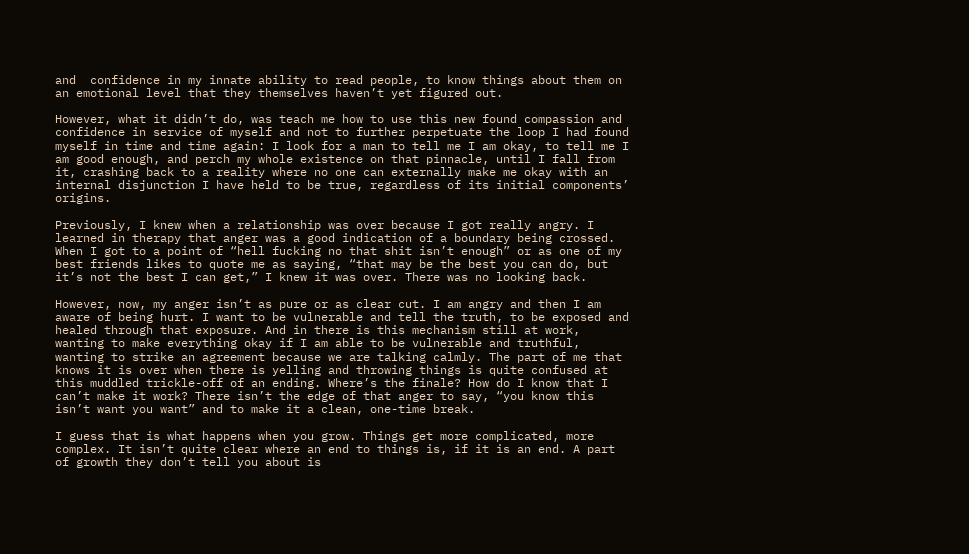and  confidence in my innate ability to read people, to know things about them on an emotional level that they themselves haven’t yet figured out.

However, what it didn’t do, was teach me how to use this new found compassion and confidence in service of myself and not to further perpetuate the loop I had found myself in time and time again: I look for a man to tell me I am okay, to tell me I am good enough, and perch my whole existence on that pinnacle, until I fall from it, crashing back to a reality where no one can externally make me okay with an internal disjunction I have held to be true, regardless of its initial components’ origins.

Previously, I knew when a relationship was over because I got really angry. I learned in therapy that anger was a good indication of a boundary being crossed. When I got to a point of “hell fucking no that shit isn’t enough” or as one of my best friends likes to quote me as saying, “that may be the best you can do, but it’s not the best I can get,” I knew it was over. There was no looking back.

However, now, my anger isn’t as pure or as clear cut. I am angry and then I am aware of being hurt. I want to be vulnerable and tell the truth, to be exposed and healed through that exposure. And in there is this mechanism still at work, wanting to make everything okay if I am able to be vulnerable and truthful, wanting to strike an agreement because we are talking calmly. The part of me that knows it is over when there is yelling and throwing things is quite confused at this muddled trickle-off of an ending. Where’s the finale? How do I know that I can’t make it work? There isn’t the edge of that anger to say, “you know this isn’t want you want” and to make it a clean, one-time break.

I guess that is what happens when you grow. Things get more complicated, more complex. It isn’t quite clear where an end to things is, if it is an end. A part of growth they don’t tell you about is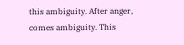this ambiguity. After anger, comes ambiguity. This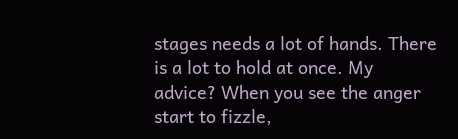stages needs a lot of hands. There is a lot to hold at once. My advice? When you see the anger start to fizzle,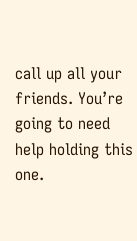call up all your friends. You’re going to need help holding this one.